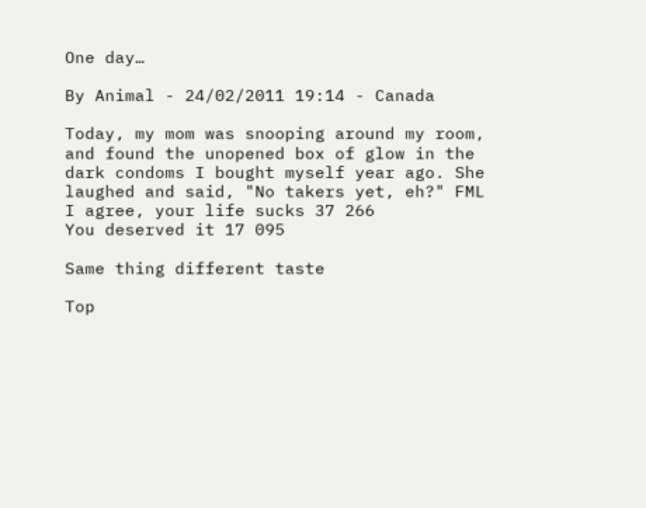One day…

By Animal - 24/02/2011 19:14 - Canada

Today, my mom was snooping around my room, and found the unopened box of glow in the dark condoms I bought myself year ago. She laughed and said, "No takers yet, eh?" FML
I agree, your life sucks 37 266
You deserved it 17 095

Same thing different taste

Top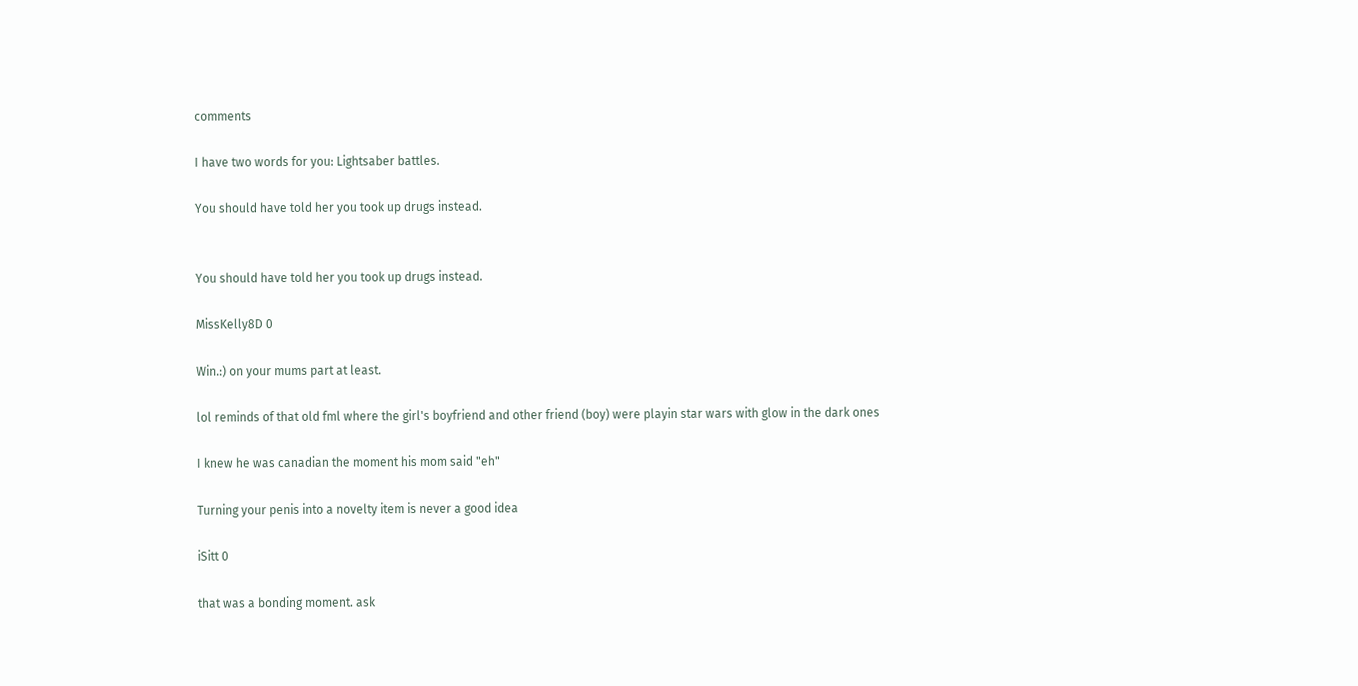comments

I have two words for you: Lightsaber battles.

You should have told her you took up drugs instead.


You should have told her you took up drugs instead.

MissKelly8D 0

Win.:) on your mums part at least.

lol reminds of that old fml where the girl's boyfriend and other friend (boy) were playin star wars with glow in the dark ones

I knew he was canadian the moment his mom said "eh"

Turning your penis into a novelty item is never a good idea

iSitt 0

that was a bonding moment. ask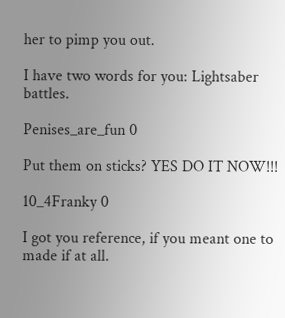her to pimp you out.

I have two words for you: Lightsaber battles.

Penises_are_fun 0

Put them on sticks? YES DO IT NOW!!!

10_4Franky 0

I got you reference, if you meant one to made if at all.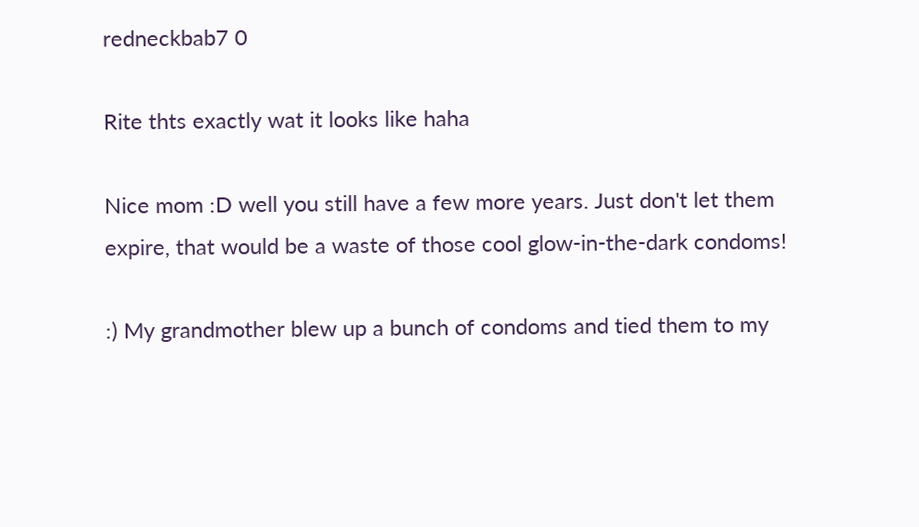redneckbab7 0

Rite thts exactly wat it looks like haha

Nice mom :D well you still have a few more years. Just don't let them expire, that would be a waste of those cool glow-in-the-dark condoms!

:) My grandmother blew up a bunch of condoms and tied them to my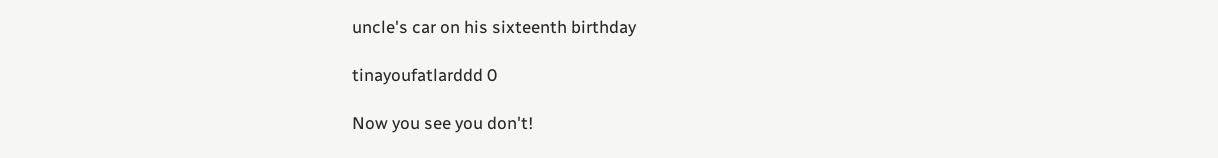uncle's car on his sixteenth birthday

tinayoufatlarddd 0

Now you see you don't!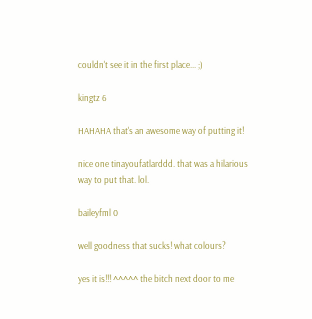couldn't see it in the first place... ;)

kingtz 6

HAHAHA that's an awesome way of putting it!

nice one tinayoufatlarddd. that was a hilarious way to put that. lol.

baileyfml 0

well goodness that sucks! what colours?

yes it is!!! ^^^^^ the bitch next door to me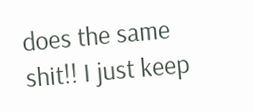does the same shit!! I just keep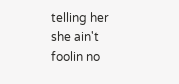telling her she ain't foolin no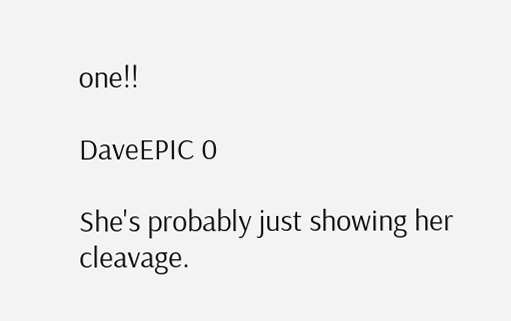one!!

DaveEPIC 0

She's probably just showing her cleavage.